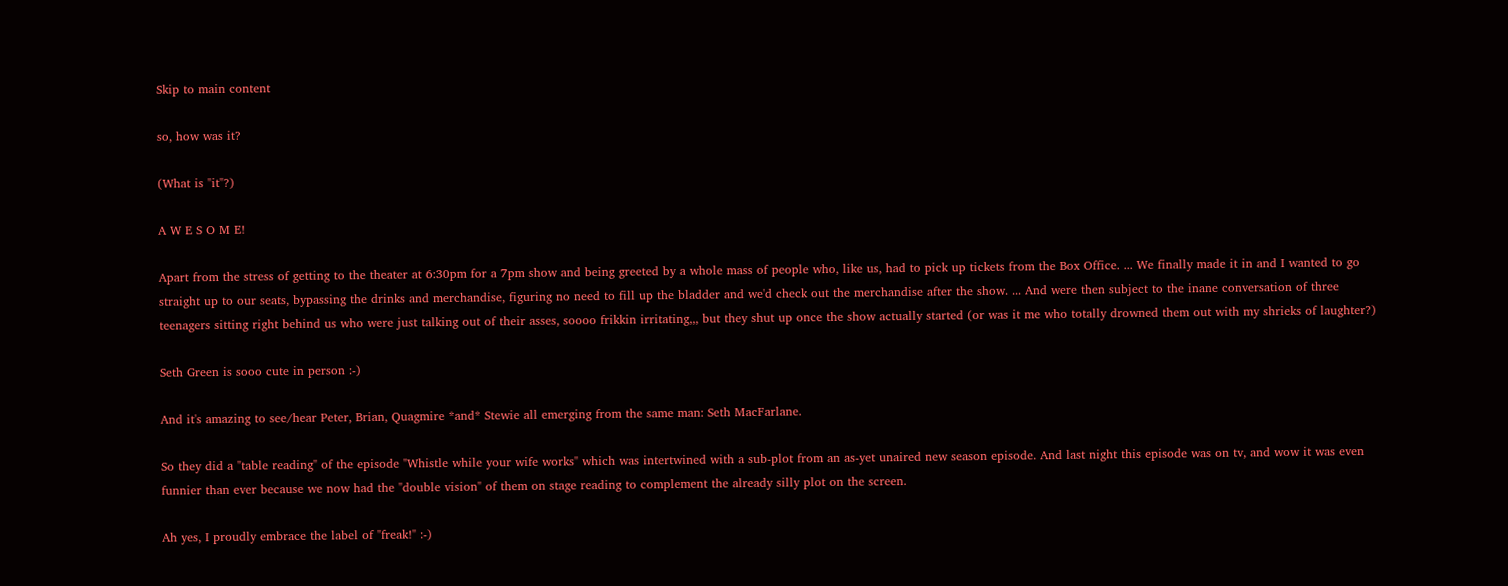Skip to main content

so, how was it?

(What is "it"?)

A W E S O M E!

Apart from the stress of getting to the theater at 6:30pm for a 7pm show and being greeted by a whole mass of people who, like us, had to pick up tickets from the Box Office. ... We finally made it in and I wanted to go straight up to our seats, bypassing the drinks and merchandise, figuring no need to fill up the bladder and we'd check out the merchandise after the show. ... And were then subject to the inane conversation of three teenagers sitting right behind us who were just talking out of their asses, soooo frikkin irritating,,, but they shut up once the show actually started (or was it me who totally drowned them out with my shrieks of laughter?)

Seth Green is sooo cute in person :-)

And it's amazing to see/hear Peter, Brian, Quagmire *and* Stewie all emerging from the same man: Seth MacFarlane.

So they did a "table reading" of the episode "Whistle while your wife works" which was intertwined with a sub-plot from an as-yet unaired new season episode. And last night this episode was on tv, and wow it was even funnier than ever because we now had the "double vision" of them on stage reading to complement the already silly plot on the screen.

Ah yes, I proudly embrace the label of "freak!" :-)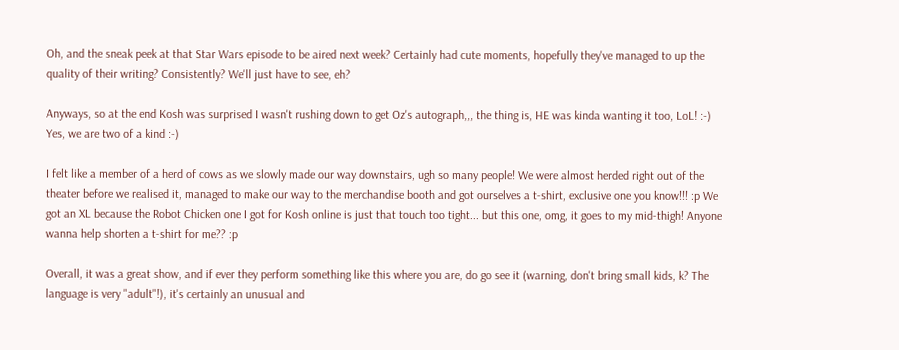Oh, and the sneak peek at that Star Wars episode to be aired next week? Certainly had cute moments, hopefully they've managed to up the quality of their writing? Consistently? We'll just have to see, eh?

Anyways, so at the end Kosh was surprised I wasn't rushing down to get Oz's autograph,,, the thing is, HE was kinda wanting it too, LoL! :-) Yes, we are two of a kind :-)

I felt like a member of a herd of cows as we slowly made our way downstairs, ugh so many people! We were almost herded right out of the theater before we realised it, managed to make our way to the merchandise booth and got ourselves a t-shirt, exclusive one you know!!! :p We got an XL because the Robot Chicken one I got for Kosh online is just that touch too tight... but this one, omg, it goes to my mid-thigh! Anyone wanna help shorten a t-shirt for me?? :p

Overall, it was a great show, and if ever they perform something like this where you are, do go see it (warning, don't bring small kids, k? The language is very "adult"!), it's certainly an unusual and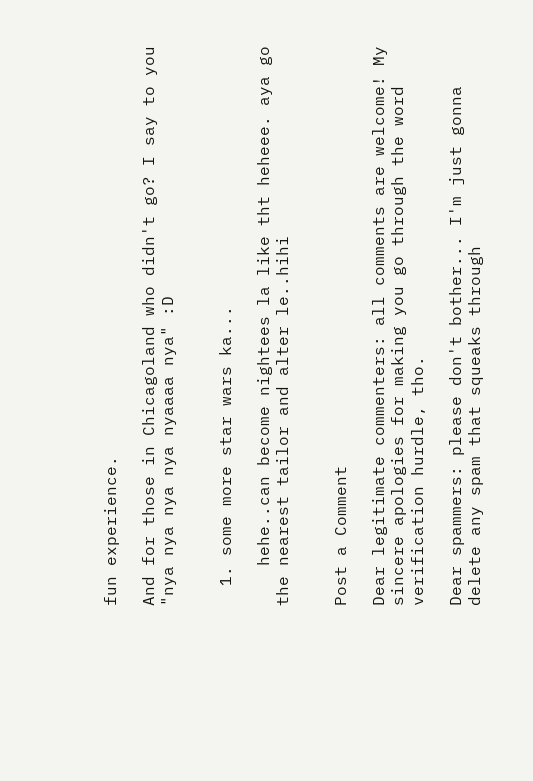fun experience.

And for those in Chicagoland who didn't go? I say to you "nya nya nya nya nyaaaa nya" :D


  1. some more star wars ka...

    hehe..can become nightees la like tht heheee. aya go the nearest tailor and alter le..hihi


Post a Comment

Dear legitimate commenters: all comments are welcome! My sincere apologies for making you go through the word verification hurdle, tho.

Dear spammers: please don't bother... I'm just gonna delete any spam that squeaks through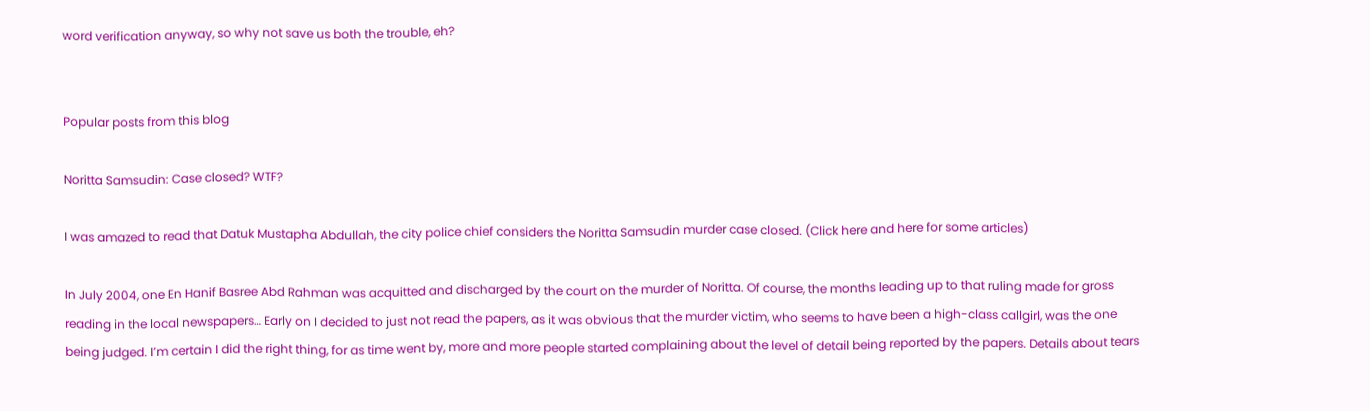word verification anyway, so why not save us both the trouble, eh?


Popular posts from this blog

Noritta Samsudin: Case closed? WTF?

I was amazed to read that Datuk Mustapha Abdullah, the city police chief considers the Noritta Samsudin murder case closed. (Click here and here for some articles)

In July 2004, one En Hanif Basree Abd Rahman was acquitted and discharged by the court on the murder of Noritta. Of course, the months leading up to that ruling made for gross reading in the local newspapers… Early on I decided to just not read the papers, as it was obvious that the murder victim, who seems to have been a high-class callgirl, was the one being judged. I’m certain I did the right thing, for as time went by, more and more people started complaining about the level of detail being reported by the papers. Details about tears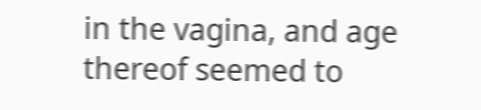in the vagina, and age thereof seemed to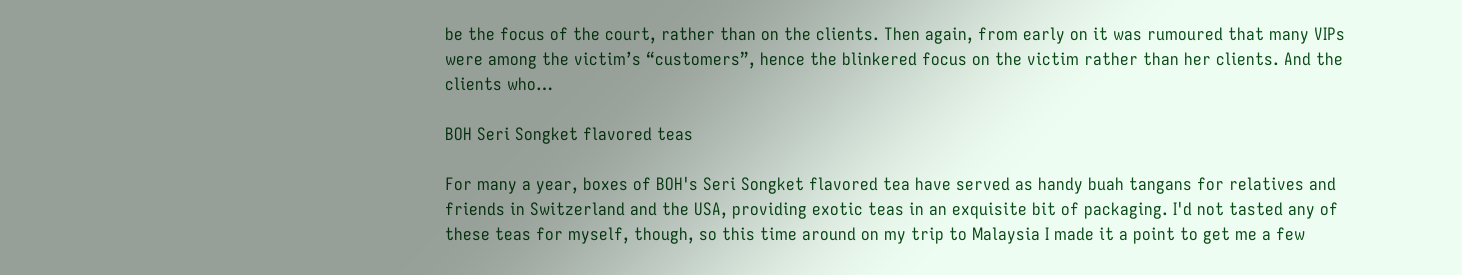be the focus of the court, rather than on the clients. Then again, from early on it was rumoured that many VIPs were among the victim’s “customers”, hence the blinkered focus on the victim rather than her clients. And the clients who…

BOH Seri Songket flavored teas

For many a year, boxes of BOH's Seri Songket flavored tea have served as handy buah tangans for relatives and friends in Switzerland and the USA, providing exotic teas in an exquisite bit of packaging. I'd not tasted any of these teas for myself, though, so this time around on my trip to Malaysia I made it a point to get me a few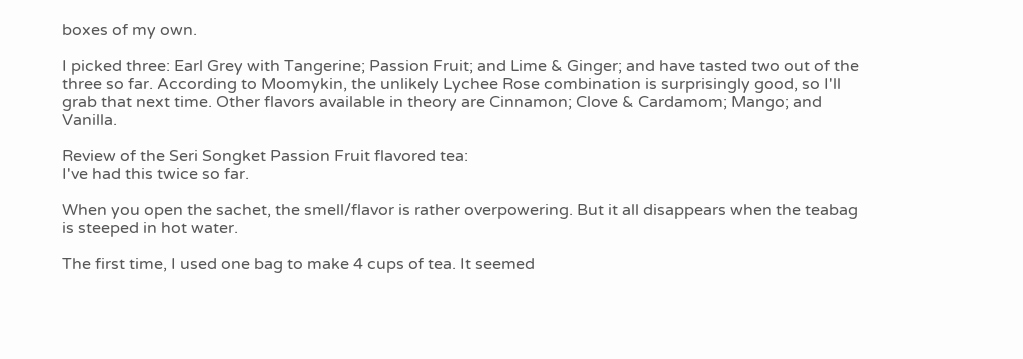boxes of my own.

I picked three: Earl Grey with Tangerine; Passion Fruit; and Lime & Ginger; and have tasted two out of the three so far. According to Moomykin, the unlikely Lychee Rose combination is surprisingly good, so I'll grab that next time. Other flavors available in theory are Cinnamon; Clove & Cardamom; Mango; and Vanilla.

Review of the Seri Songket Passion Fruit flavored tea:
I've had this twice so far.

When you open the sachet, the smell/flavor is rather overpowering. But it all disappears when the teabag is steeped in hot water.

The first time, I used one bag to make 4 cups of tea. It seemed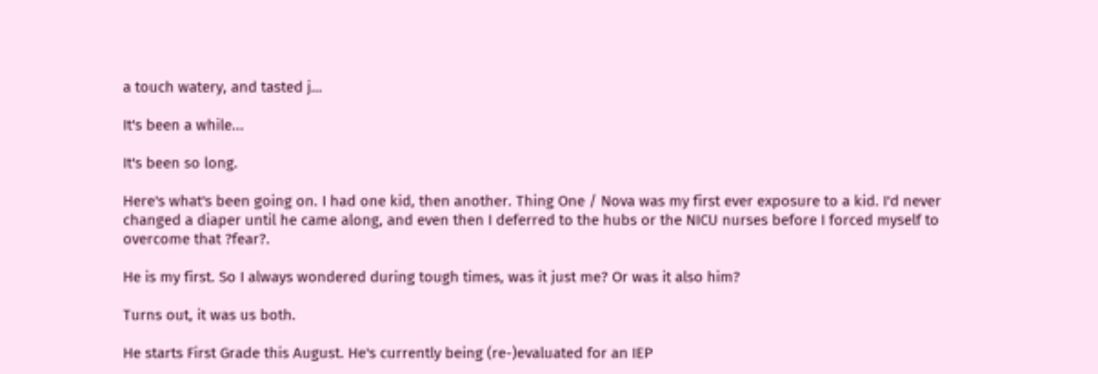a touch watery, and tasted j…

It's been a while...

It's been so long.

Here's what's been going on. I had one kid, then another. Thing One / Nova was my first ever exposure to a kid. I'd never changed a diaper until he came along, and even then I deferred to the hubs or the NICU nurses before I forced myself to overcome that ?fear?.

He is my first. So I always wondered during tough times, was it just me? Or was it also him?

Turns out, it was us both.

He starts First Grade this August. He's currently being (re-)evaluated for an IEP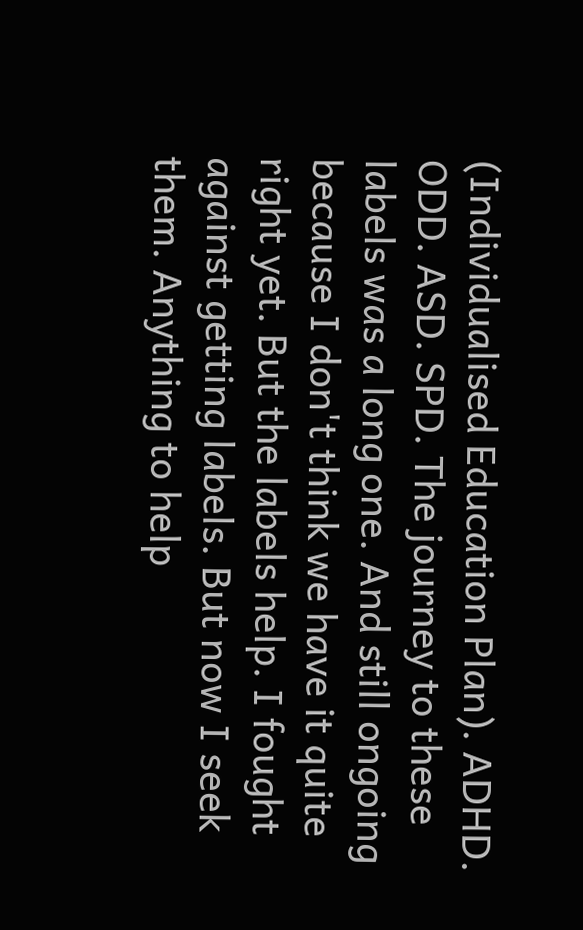(Individualised Education Plan). ADHD. ODD. ASD. SPD. The journey to these labels was a long one. And still ongoing because I don't think we have it quite right yet. But the labels help. I fought against getting labels. But now I seek them. Anything to help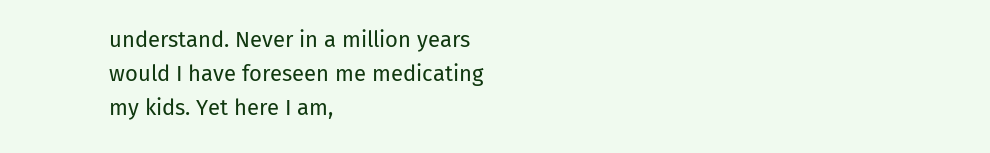understand. Never in a million years would I have foreseen me medicating my kids. Yet here I am,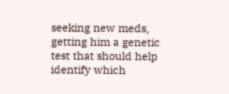seeking new meds, getting him a genetic test that should help identify which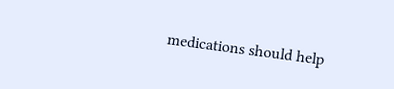medications should help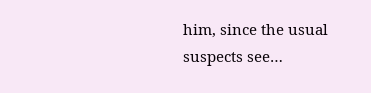him, since the usual suspects see…